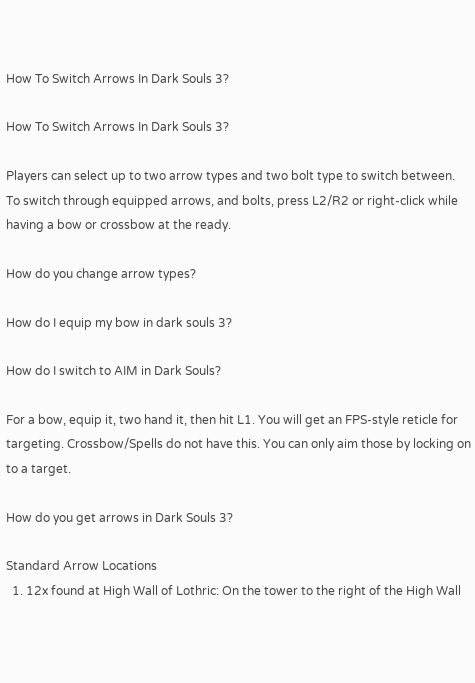How To Switch Arrows In Dark Souls 3?

How To Switch Arrows In Dark Souls 3?

Players can select up to two arrow types and two bolt type to switch between. To switch through equipped arrows, and bolts, press L2/R2 or right-click while having a bow or crossbow at the ready.

How do you change arrow types?

How do I equip my bow in dark souls 3?

How do I switch to AIM in Dark Souls?

For a bow, equip it, two hand it, then hit L1. You will get an FPS-style reticle for targeting. Crossbow/Spells do not have this. You can only aim those by locking on to a target.

How do you get arrows in Dark Souls 3?

Standard Arrow Locations
  1. 12x found at High Wall of Lothric: On the tower to the right of the High Wall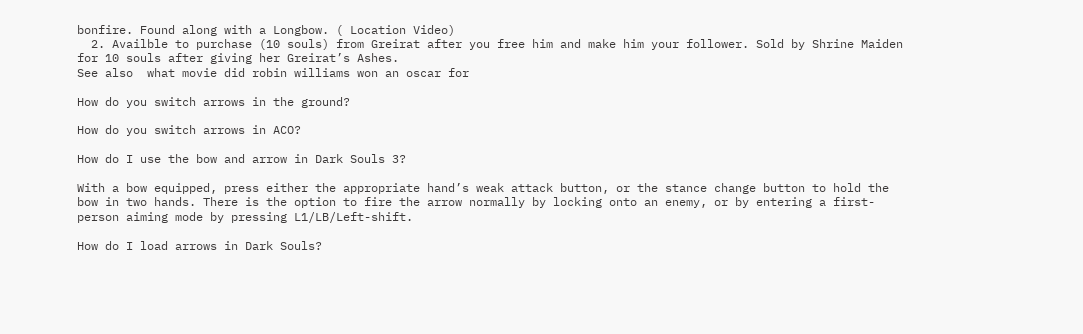bonfire. Found along with a Longbow. ( Location Video)
  2. Availble to purchase (10 souls) from Greirat after you free him and make him your follower. Sold by Shrine Maiden for 10 souls after giving her Greirat’s Ashes.
See also  what movie did robin williams won an oscar for

How do you switch arrows in the ground?

How do you switch arrows in ACO?

How do I use the bow and arrow in Dark Souls 3?

With a bow equipped, press either the appropriate hand’s weak attack button, or the stance change button to hold the bow in two hands. There is the option to fire the arrow normally by locking onto an enemy, or by entering a first-person aiming mode by pressing L1/LB/Left-shift.

How do I load arrows in Dark Souls?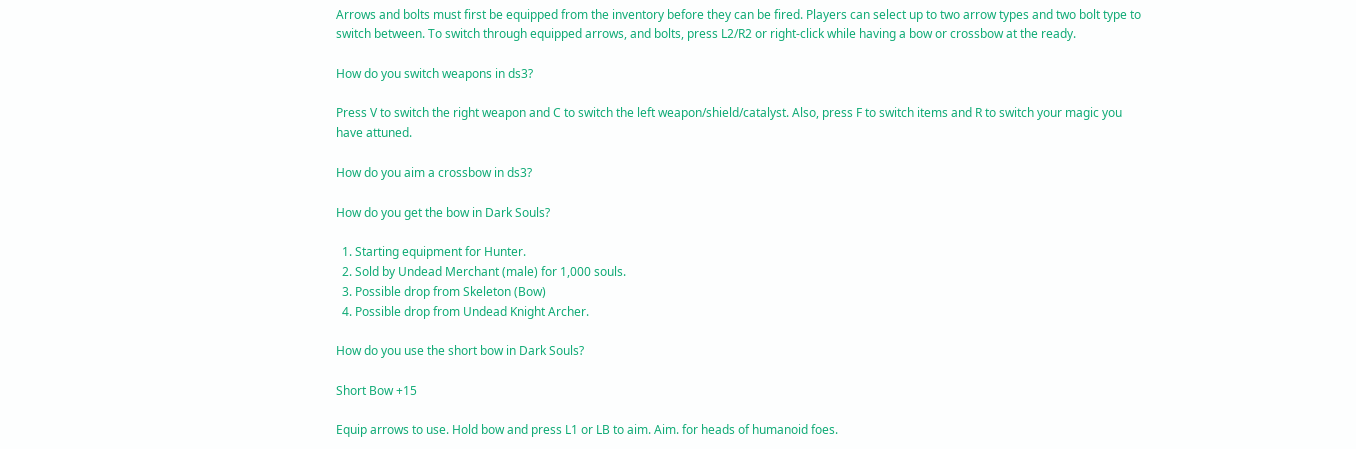Arrows and bolts must first be equipped from the inventory before they can be fired. Players can select up to two arrow types and two bolt type to switch between. To switch through equipped arrows, and bolts, press L2/R2 or right-click while having a bow or crossbow at the ready.

How do you switch weapons in ds3?

Press V to switch the right weapon and C to switch the left weapon/shield/catalyst. Also, press F to switch items and R to switch your magic you have attuned.

How do you aim a crossbow in ds3?

How do you get the bow in Dark Souls?

  1. Starting equipment for Hunter.
  2. Sold by Undead Merchant (male) for 1,000 souls.
  3. Possible drop from Skeleton (Bow)
  4. Possible drop from Undead Knight Archer.

How do you use the short bow in Dark Souls?

Short Bow +15

Equip arrows to use. Hold bow and press L1 or LB to aim. Aim. for heads of humanoid foes.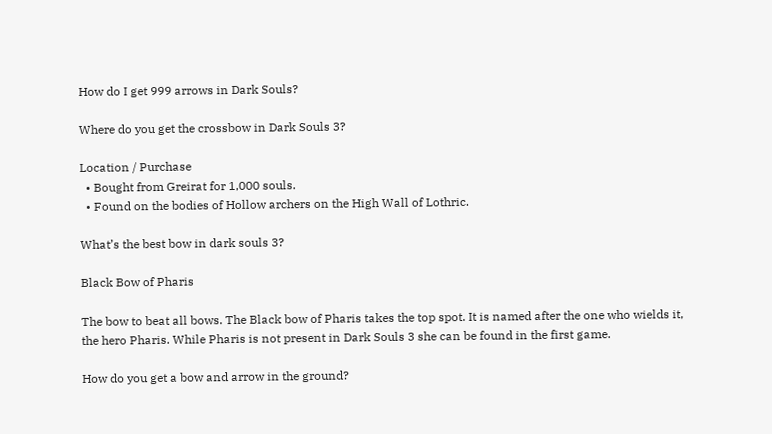How do I get 999 arrows in Dark Souls?

Where do you get the crossbow in Dark Souls 3?

Location / Purchase
  • Bought from Greirat for 1,000 souls.
  • Found on the bodies of Hollow archers on the High Wall of Lothric.

What’s the best bow in dark souls 3?

Black Bow of Pharis

The bow to beat all bows. The Black bow of Pharis takes the top spot. It is named after the one who wields it, the hero Pharis. While Pharis is not present in Dark Souls 3 she can be found in the first game.

How do you get a bow and arrow in the ground?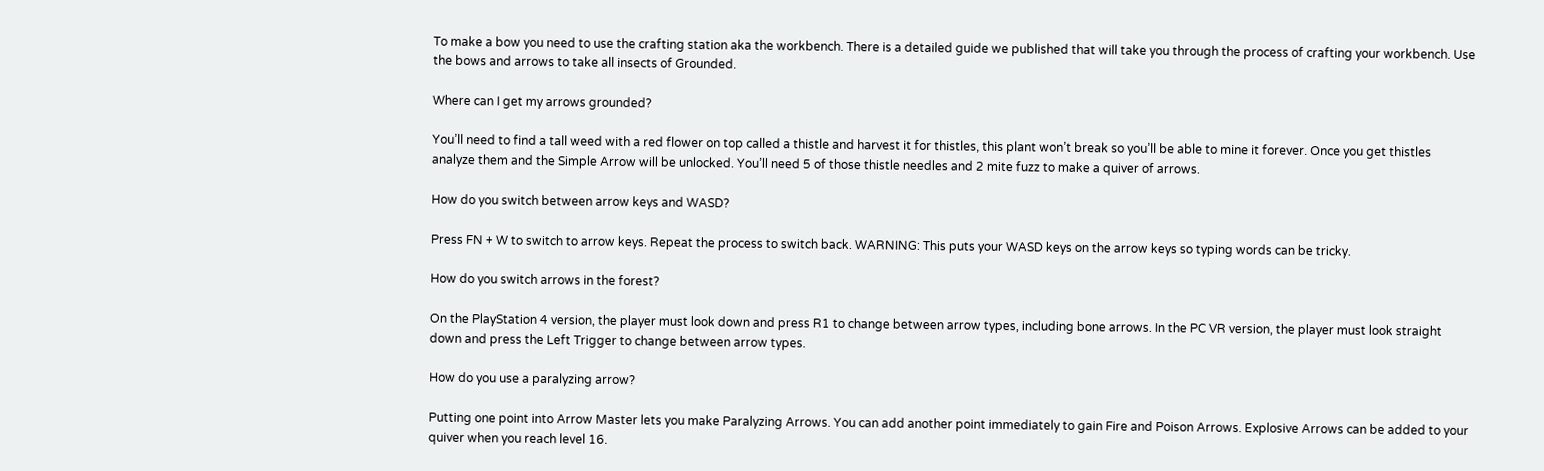To make a bow you need to use the crafting station aka the workbench. There is a detailed guide we published that will take you through the process of crafting your workbench. Use the bows and arrows to take all insects of Grounded.

Where can I get my arrows grounded?

You’ll need to find a tall weed with a red flower on top called a thistle and harvest it for thistles, this plant won’t break so you’ll be able to mine it forever. Once you get thistles analyze them and the Simple Arrow will be unlocked. You’ll need 5 of those thistle needles and 2 mite fuzz to make a quiver of arrows.

How do you switch between arrow keys and WASD?

Press FN + W to switch to arrow keys. Repeat the process to switch back. WARNING: This puts your WASD keys on the arrow keys so typing words can be tricky.

How do you switch arrows in the forest?

On the PlayStation 4 version, the player must look down and press R1 to change between arrow types, including bone arrows. In the PC VR version, the player must look straight down and press the Left Trigger to change between arrow types.

How do you use a paralyzing arrow?

Putting one point into Arrow Master lets you make Paralyzing Arrows. You can add another point immediately to gain Fire and Poison Arrows. Explosive Arrows can be added to your quiver when you reach level 16.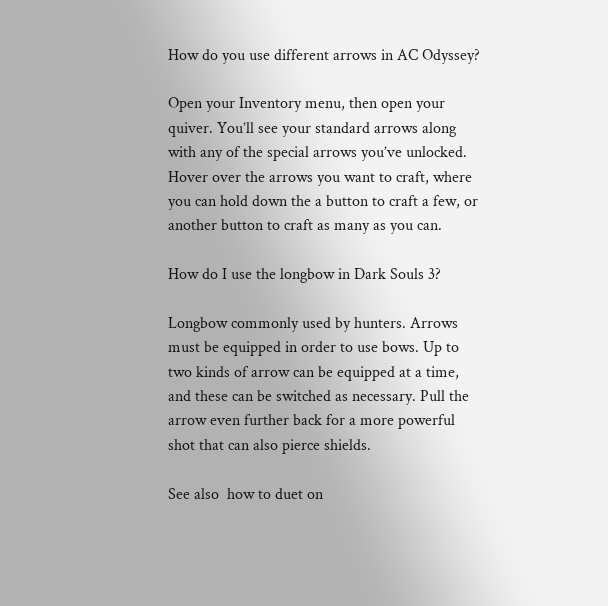How do you use different arrows in AC Odyssey?

Open your Inventory menu, then open your quiver. You’ll see your standard arrows along with any of the special arrows you’ve unlocked. Hover over the arrows you want to craft, where you can hold down the a button to craft a few, or another button to craft as many as you can.

How do I use the longbow in Dark Souls 3?

Longbow commonly used by hunters. Arrows must be equipped in order to use bows. Up to two kinds of arrow can be equipped at a time, and these can be switched as necessary. Pull the arrow even further back for a more powerful shot that can also pierce shields.

See also  how to duet on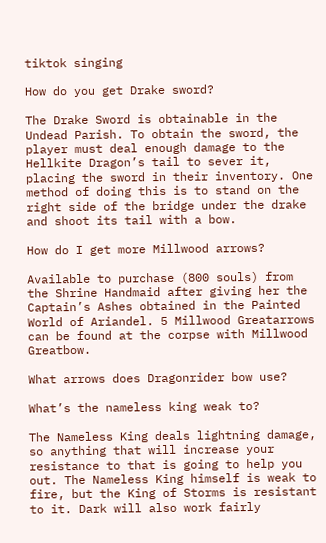tiktok singing

How do you get Drake sword?

The Drake Sword is obtainable in the Undead Parish. To obtain the sword, the player must deal enough damage to the Hellkite Dragon’s tail to sever it, placing the sword in their inventory. One method of doing this is to stand on the right side of the bridge under the drake and shoot its tail with a bow.

How do I get more Millwood arrows?

Available to purchase (800 souls) from the Shrine Handmaid after giving her the Captain’s Ashes obtained in the Painted World of Ariandel. 5 Millwood Greatarrows can be found at the corpse with Millwood Greatbow.

What arrows does Dragonrider bow use?

What’s the nameless king weak to?

The Nameless King deals lightning damage, so anything that will increase your resistance to that is going to help you out. The Nameless King himself is weak to fire, but the King of Storms is resistant to it. Dark will also work fairly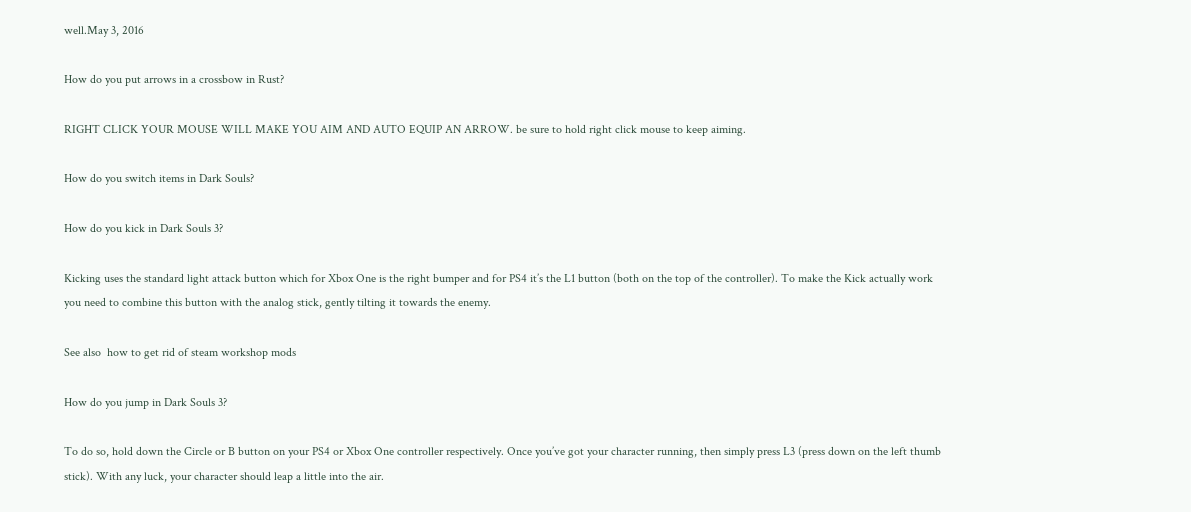well.May 3, 2016

How do you put arrows in a crossbow in Rust?

RIGHT CLICK YOUR MOUSE WILL MAKE YOU AIM AND AUTO EQUIP AN ARROW. be sure to hold right click mouse to keep aiming.

How do you switch items in Dark Souls?

How do you kick in Dark Souls 3?

Kicking uses the standard light attack button which for Xbox One is the right bumper and for PS4 it’s the L1 button (both on the top of the controller). To make the Kick actually work you need to combine this button with the analog stick, gently tilting it towards the enemy.

See also  how to get rid of steam workshop mods

How do you jump in Dark Souls 3?

To do so, hold down the Circle or B button on your PS4 or Xbox One controller respectively. Once you’ve got your character running, then simply press L3 (press down on the left thumb stick). With any luck, your character should leap a little into the air.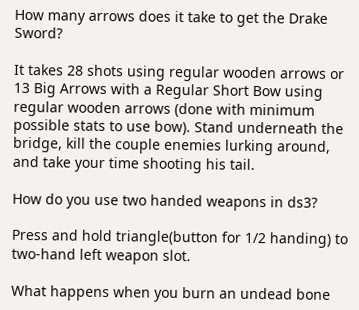How many arrows does it take to get the Drake Sword?

It takes 28 shots using regular wooden arrows or 13 Big Arrows with a Regular Short Bow using regular wooden arrows (done with minimum possible stats to use bow). Stand underneath the bridge, kill the couple enemies lurking around, and take your time shooting his tail.

How do you use two handed weapons in ds3?

Press and hold triangle(button for 1/2 handing) to two-hand left weapon slot.

What happens when you burn an undead bone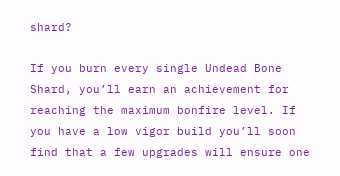shard?

If you burn every single Undead Bone Shard, you’ll earn an achievement for reaching the maximum bonfire level. If you have a low vigor build you’ll soon find that a few upgrades will ensure one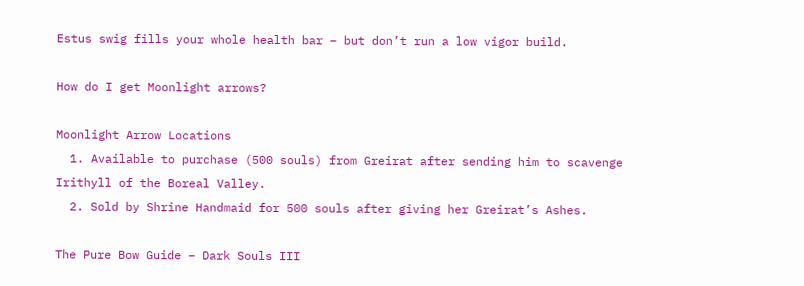Estus swig fills your whole health bar – but don’t run a low vigor build.

How do I get Moonlight arrows?

Moonlight Arrow Locations
  1. Available to purchase (500 souls) from Greirat after sending him to scavenge Irithyll of the Boreal Valley.
  2. Sold by Shrine Handmaid for 500 souls after giving her Greirat’s Ashes.

The Pure Bow Guide – Dark Souls III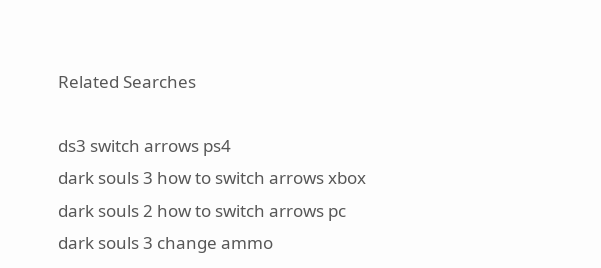Related Searches

ds3 switch arrows ps4
dark souls 3 how to switch arrows xbox
dark souls 2 how to switch arrows pc
dark souls 3 change ammo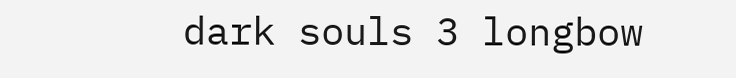dark souls 3 longbow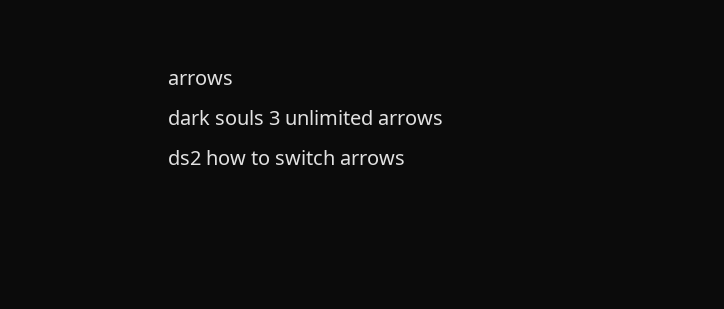arrows
dark souls 3 unlimited arrows
ds2 how to switch arrows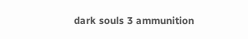dark souls 3 ammunition